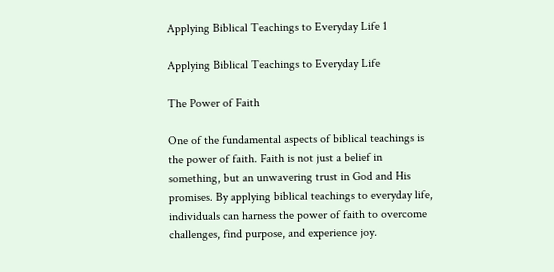Applying Biblical Teachings to Everyday Life 1

Applying Biblical Teachings to Everyday Life

The Power of Faith

One of the fundamental aspects of biblical teachings is the power of faith. Faith is not just a belief in something, but an unwavering trust in God and His promises. By applying biblical teachings to everyday life, individuals can harness the power of faith to overcome challenges, find purpose, and experience joy.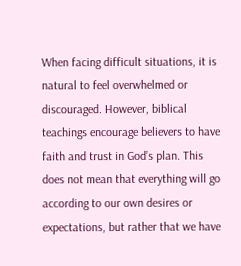When facing difficult situations, it is natural to feel overwhelmed or discouraged. However, biblical teachings encourage believers to have faith and trust in God’s plan. This does not mean that everything will go according to our own desires or expectations, but rather that we have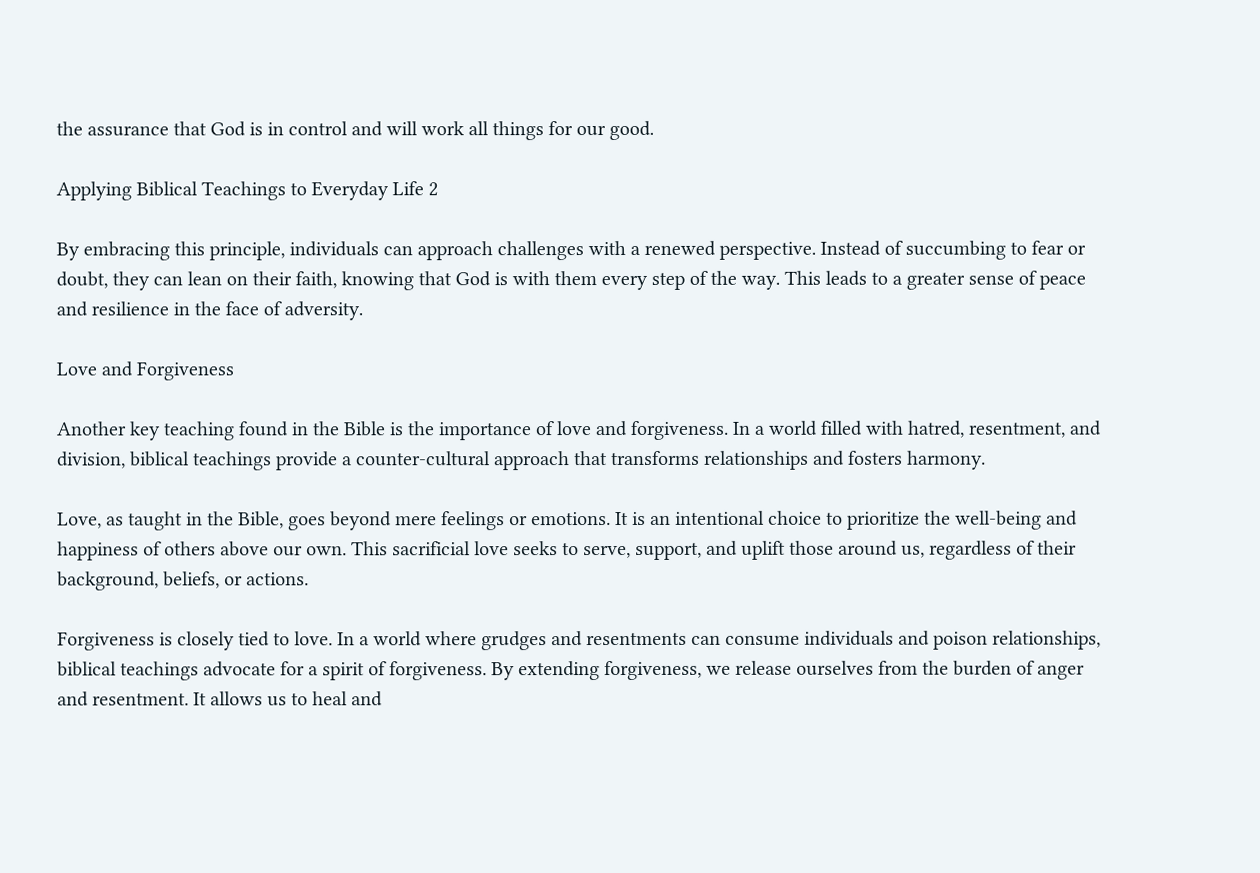the assurance that God is in control and will work all things for our good.

Applying Biblical Teachings to Everyday Life 2

By embracing this principle, individuals can approach challenges with a renewed perspective. Instead of succumbing to fear or doubt, they can lean on their faith, knowing that God is with them every step of the way. This leads to a greater sense of peace and resilience in the face of adversity.

Love and Forgiveness

Another key teaching found in the Bible is the importance of love and forgiveness. In a world filled with hatred, resentment, and division, biblical teachings provide a counter-cultural approach that transforms relationships and fosters harmony.

Love, as taught in the Bible, goes beyond mere feelings or emotions. It is an intentional choice to prioritize the well-being and happiness of others above our own. This sacrificial love seeks to serve, support, and uplift those around us, regardless of their background, beliefs, or actions.

Forgiveness is closely tied to love. In a world where grudges and resentments can consume individuals and poison relationships, biblical teachings advocate for a spirit of forgiveness. By extending forgiveness, we release ourselves from the burden of anger and resentment. It allows us to heal and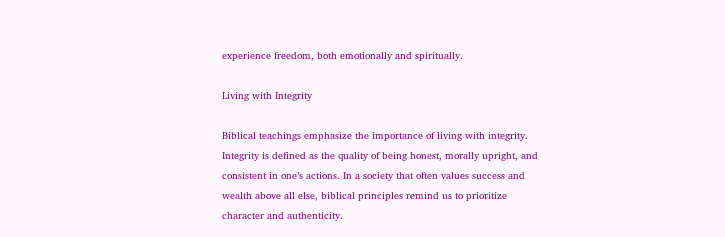experience freedom, both emotionally and spiritually.

Living with Integrity

Biblical teachings emphasize the importance of living with integrity. Integrity is defined as the quality of being honest, morally upright, and consistent in one’s actions. In a society that often values success and wealth above all else, biblical principles remind us to prioritize character and authenticity.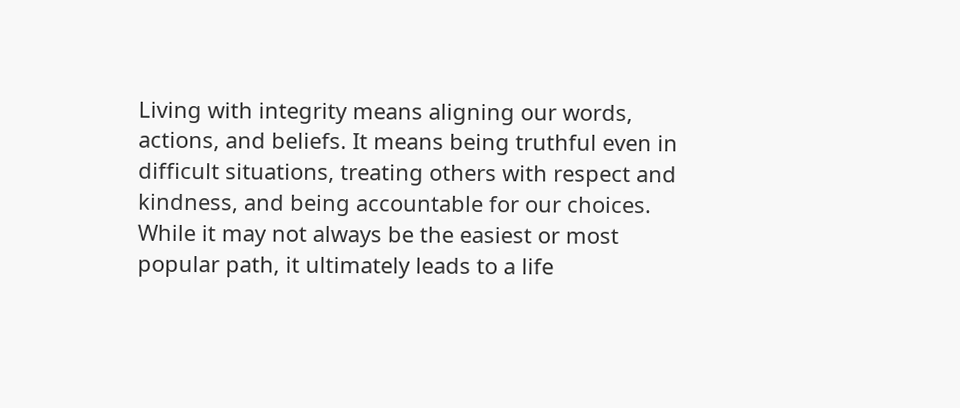Living with integrity means aligning our words, actions, and beliefs. It means being truthful even in difficult situations, treating others with respect and kindness, and being accountable for our choices. While it may not always be the easiest or most popular path, it ultimately leads to a life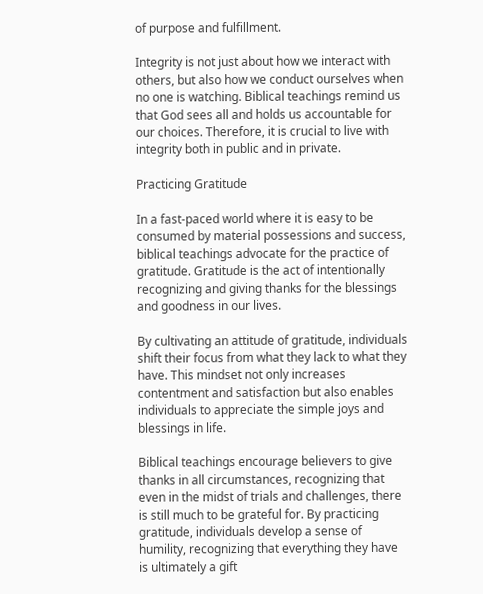of purpose and fulfillment.

Integrity is not just about how we interact with others, but also how we conduct ourselves when no one is watching. Biblical teachings remind us that God sees all and holds us accountable for our choices. Therefore, it is crucial to live with integrity both in public and in private.

Practicing Gratitude

In a fast-paced world where it is easy to be consumed by material possessions and success, biblical teachings advocate for the practice of gratitude. Gratitude is the act of intentionally recognizing and giving thanks for the blessings and goodness in our lives.

By cultivating an attitude of gratitude, individuals shift their focus from what they lack to what they have. This mindset not only increases contentment and satisfaction but also enables individuals to appreciate the simple joys and blessings in life.

Biblical teachings encourage believers to give thanks in all circumstances, recognizing that even in the midst of trials and challenges, there is still much to be grateful for. By practicing gratitude, individuals develop a sense of humility, recognizing that everything they have is ultimately a gift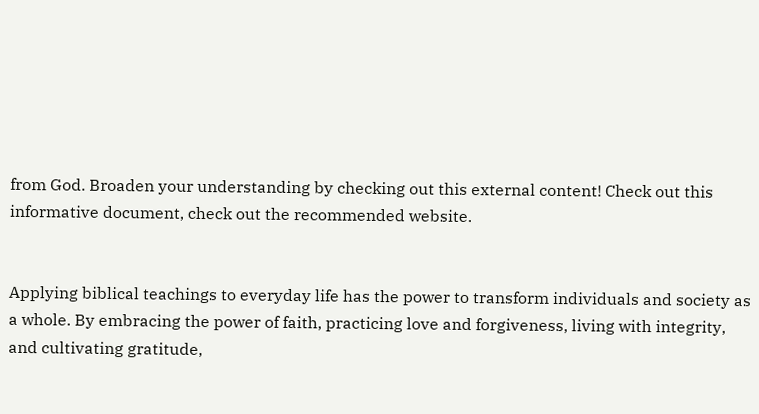from God. Broaden your understanding by checking out this external content! Check out this informative document, check out the recommended website.


Applying biblical teachings to everyday life has the power to transform individuals and society as a whole. By embracing the power of faith, practicing love and forgiveness, living with integrity, and cultivating gratitude,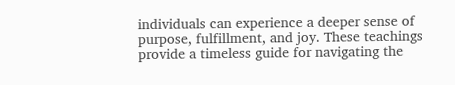individuals can experience a deeper sense of purpose, fulfillment, and joy. These teachings provide a timeless guide for navigating the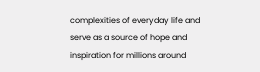complexities of everyday life and serve as a source of hope and inspiration for millions around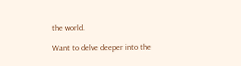the world.

Want to delve deeper into the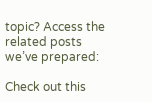topic? Access the related posts we’ve prepared:

Check out this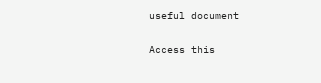useful document

Access this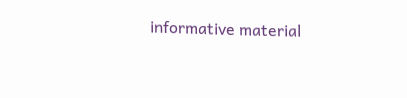informative material